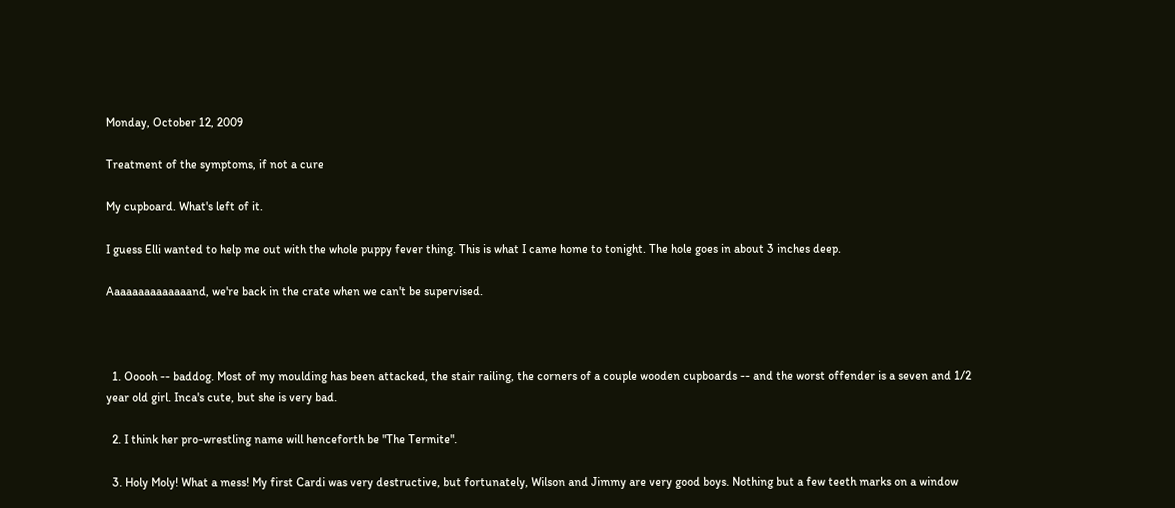Monday, October 12, 2009

Treatment of the symptoms, if not a cure

My cupboard. What's left of it.

I guess Elli wanted to help me out with the whole puppy fever thing. This is what I came home to tonight. The hole goes in about 3 inches deep.

Aaaaaaaaaaaaaand, we're back in the crate when we can't be supervised.



  1. Ooooh -- baddog. Most of my moulding has been attacked, the stair railing, the corners of a couple wooden cupboards -- and the worst offender is a seven and 1/2 year old girl. Inca's cute, but she is very bad.

  2. I think her pro-wrestling name will henceforth be "The Termite".

  3. Holy Moly! What a mess! My first Cardi was very destructive, but fortunately, Wilson and Jimmy are very good boys. Nothing but a few teeth marks on a window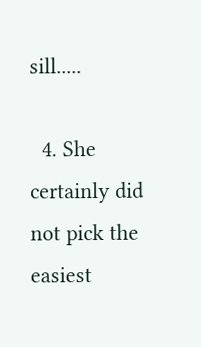sill.....

  4. She certainly did not pick the easiest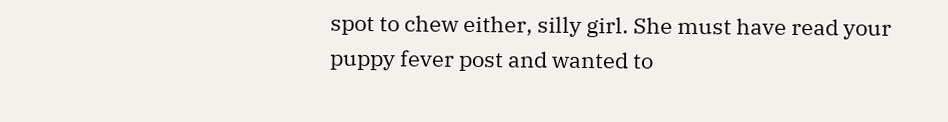spot to chew either, silly girl. She must have read your puppy fever post and wanted to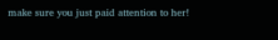make sure you just paid attention to her!